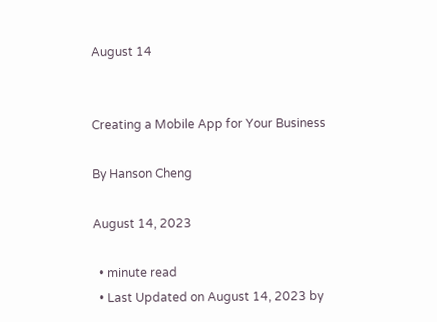August 14


Creating a Mobile App for Your Business

By Hanson Cheng

August 14, 2023

  • minute read
  • Last Updated on August 14, 2023 by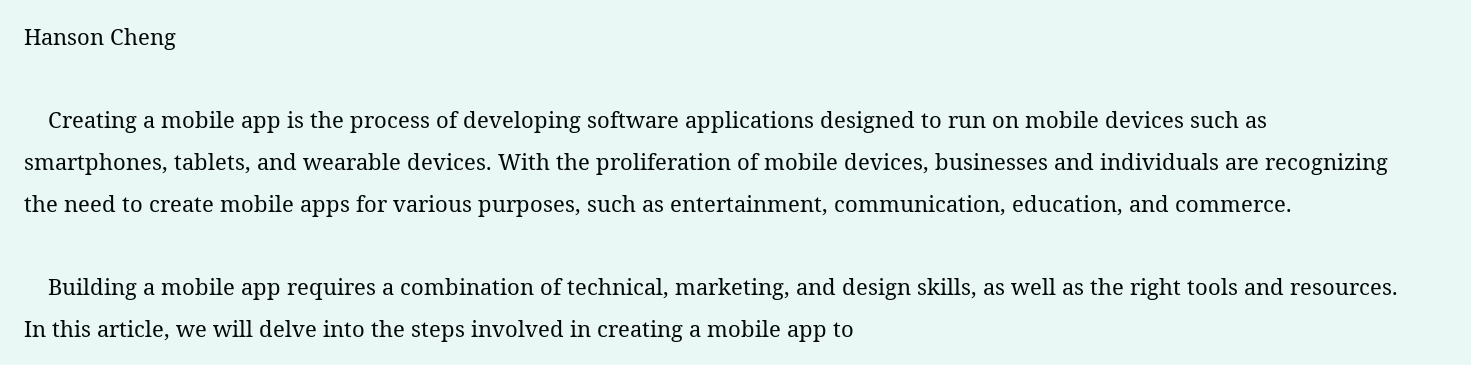Hanson Cheng

    Creating a mobile app is the process of developing software applications designed to run on mobile devices such as smartphones, tablets, and wearable devices. With the proliferation of mobile devices, businesses and individuals are recognizing the need to create mobile apps for various purposes, such as entertainment, communication, education, and commerce.

    Building a mobile app requires a combination of technical, marketing, and design skills, as well as the right tools and resources. In this article, we will delve into the steps involved in creating a mobile app to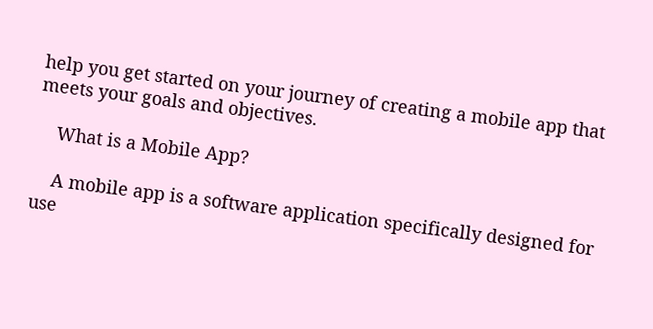help you get started on your journey of creating a mobile app that meets your goals and objectives.

    What is a Mobile App?

    A mobile app is a software application specifically designed for use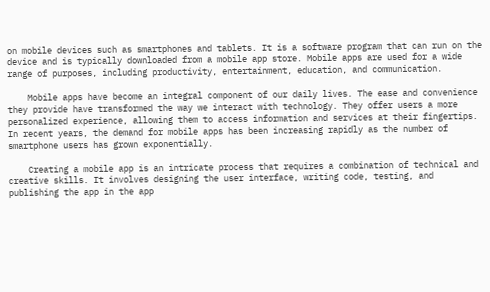on mobile devices such as smartphones and tablets. It is a software program that can run on the device and is typically downloaded from a mobile app store. Mobile apps are used for a wide range of purposes, including productivity, entertainment, education, and communication.

    Mobile apps have become an integral component of our daily lives. The ease and convenience they provide have transformed the way we interact with technology. They offer users a more personalized experience, allowing them to access information and services at their fingertips. In recent years, the demand for mobile apps has been increasing rapidly as the number of smartphone users has grown exponentially.

    Creating a mobile app is an intricate process that requires a combination of technical and creative skills. It involves designing the user interface, writing code, testing, and publishing the app in the app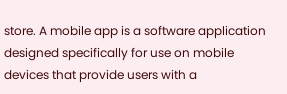store. A mobile app is a software application designed specifically for use on mobile devices that provide users with a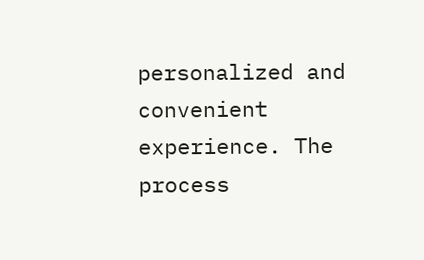personalized and convenient experience. The process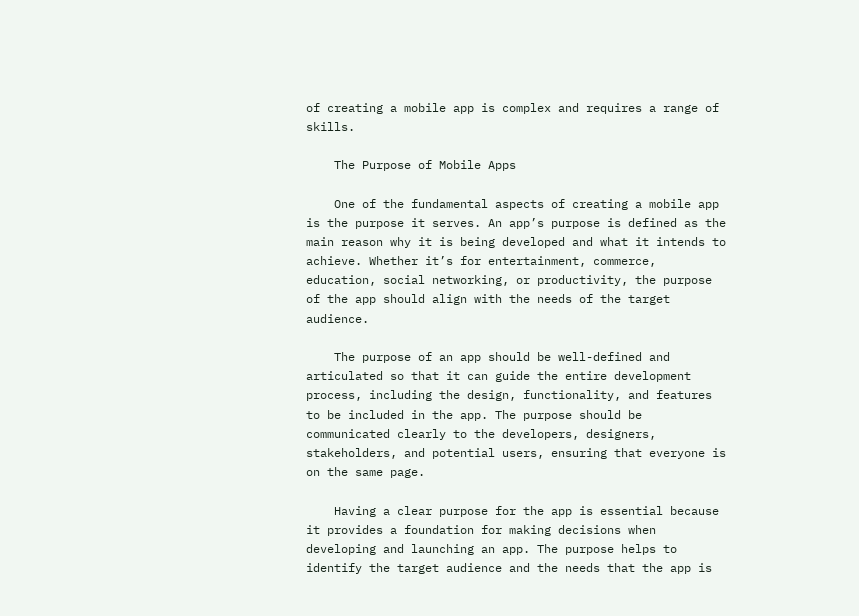of creating a mobile app is complex and requires a range of skills.

    The Purpose of Mobile Apps

    One of the fundamental aspects of creating a mobile app is the purpose it serves. An app’s purpose is defined as the main reason why it is being developed and what it intends to achieve. Whether it’s for entertainment, commerce, education, social networking, or productivity, the purpose of the app should align with the needs of the target audience.

    The purpose of an app should be well-defined and articulated so that it can guide the entire development process, including the design, functionality, and features to be included in the app. The purpose should be communicated clearly to the developers, designers, stakeholders, and potential users, ensuring that everyone is on the same page.

    Having a clear purpose for the app is essential because it provides a foundation for making decisions when developing and launching an app. The purpose helps to identify the target audience and the needs that the app is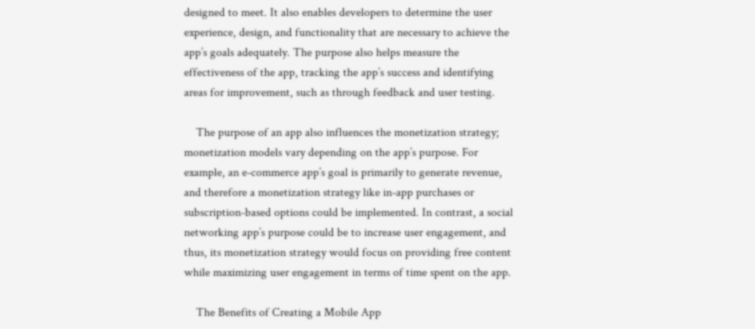designed to meet. It also enables developers to determine the user experience, design, and functionality that are necessary to achieve the app’s goals adequately. The purpose also helps measure the effectiveness of the app, tracking the app’s success and identifying areas for improvement, such as through feedback and user testing.

    The purpose of an app also influences the monetization strategy; monetization models vary depending on the app’s purpose. For example, an e-commerce app’s goal is primarily to generate revenue, and therefore a monetization strategy like in-app purchases or subscription-based options could be implemented. In contrast, a social networking app’s purpose could be to increase user engagement, and thus, its monetization strategy would focus on providing free content while maximizing user engagement in terms of time spent on the app.

    The Benefits of Creating a Mobile App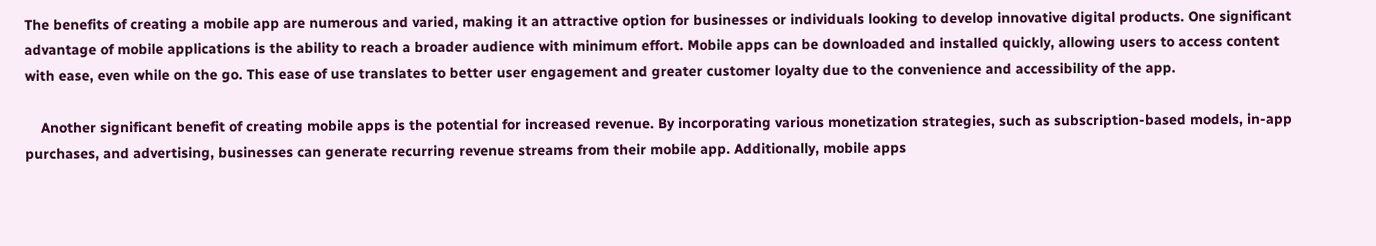The benefits of creating a mobile app are numerous and varied, making it an attractive option for businesses or individuals looking to develop innovative digital products. One significant advantage of mobile applications is the ability to reach a broader audience with minimum effort. Mobile apps can be downloaded and installed quickly, allowing users to access content with ease, even while on the go. This ease of use translates to better user engagement and greater customer loyalty due to the convenience and accessibility of the app.

    Another significant benefit of creating mobile apps is the potential for increased revenue. By incorporating various monetization strategies, such as subscription-based models, in-app purchases, and advertising, businesses can generate recurring revenue streams from their mobile app. Additionally, mobile apps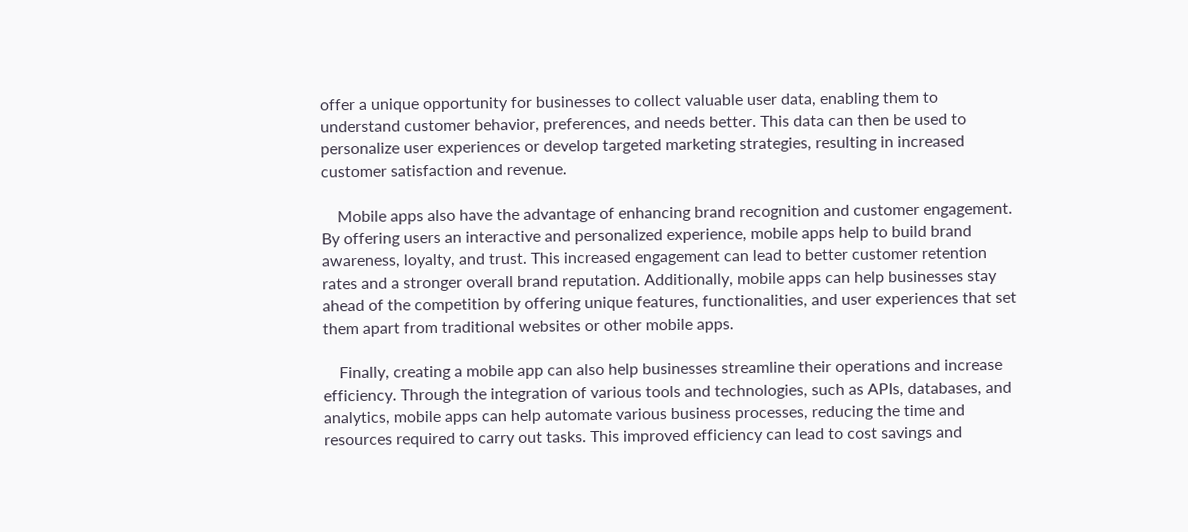offer a unique opportunity for businesses to collect valuable user data, enabling them to understand customer behavior, preferences, and needs better. This data can then be used to personalize user experiences or develop targeted marketing strategies, resulting in increased customer satisfaction and revenue.

    Mobile apps also have the advantage of enhancing brand recognition and customer engagement. By offering users an interactive and personalized experience, mobile apps help to build brand awareness, loyalty, and trust. This increased engagement can lead to better customer retention rates and a stronger overall brand reputation. Additionally, mobile apps can help businesses stay ahead of the competition by offering unique features, functionalities, and user experiences that set them apart from traditional websites or other mobile apps.

    Finally, creating a mobile app can also help businesses streamline their operations and increase efficiency. Through the integration of various tools and technologies, such as APIs, databases, and analytics, mobile apps can help automate various business processes, reducing the time and resources required to carry out tasks. This improved efficiency can lead to cost savings and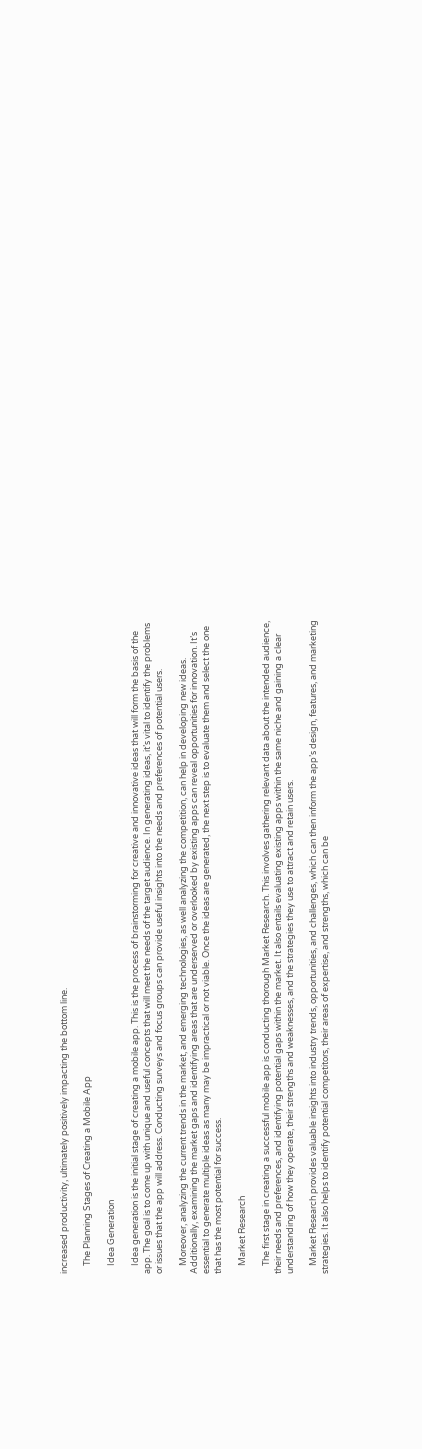increased productivity, ultimately positively impacting the bottom line.

    The Planning Stages of Creating a Mobile App

    Idea Generation

    Idea generation is the initial stage of creating a mobile app. This is the process of brainstorming for creative and innovative ideas that will form the basis of the app. The goal is to come up with unique and useful concepts that will meet the needs of the target audience. In generating ideas, it’s vital to identify the problems or issues that the app will address. Conducting surveys and focus groups can provide useful insights into the needs and preferences of potential users.

    Moreover, analyzing the current trends in the market, and emerging technologies, as well analyzing the competition, can help in developing new ideas. Additionally, examining the market gaps and identifying areas that are underserved or overlooked by existing apps can reveal opportunities for innovation. It’s essential to generate multiple ideas as many may be impractical or not viable. Once the ideas are generated, the next step is to evaluate them and select the one that has the most potential for success.

    Market Research

    The first stage in creating a successful mobile app is conducting thorough Market Research. This involves gathering relevant data about the intended audience, their needs and preferences, and identifying potential gaps within the market. It also entails evaluating existing apps within the same niche and gaining a clear understanding of how they operate, their strengths and weaknesses, and the strategies they use to attract and retain users.

    Market Research provides valuable insights into industry trends, opportunities, and challenges, which can then inform the app’s design, features, and marketing strategies. It also helps to identify potential competitors, their areas of expertise, and strengths, which can be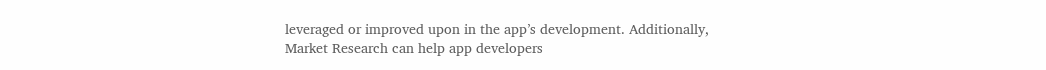leveraged or improved upon in the app’s development. Additionally, Market Research can help app developers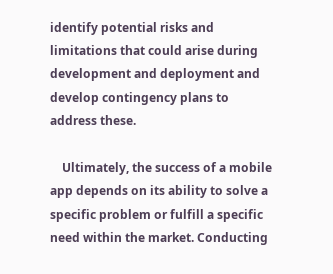identify potential risks and limitations that could arise during development and deployment and develop contingency plans to address these.

    Ultimately, the success of a mobile app depends on its ability to solve a specific problem or fulfill a specific need within the market. Conducting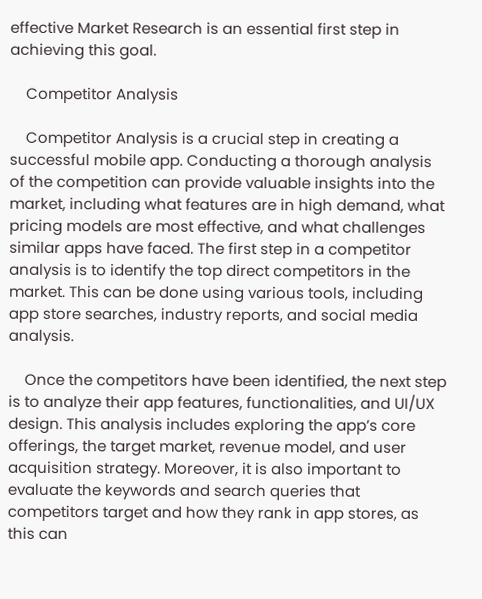effective Market Research is an essential first step in achieving this goal.

    Competitor Analysis

    Competitor Analysis is a crucial step in creating a successful mobile app. Conducting a thorough analysis of the competition can provide valuable insights into the market, including what features are in high demand, what pricing models are most effective, and what challenges similar apps have faced. The first step in a competitor analysis is to identify the top direct competitors in the market. This can be done using various tools, including app store searches, industry reports, and social media analysis.

    Once the competitors have been identified, the next step is to analyze their app features, functionalities, and UI/UX design. This analysis includes exploring the app’s core offerings, the target market, revenue model, and user acquisition strategy. Moreover, it is also important to evaluate the keywords and search queries that competitors target and how they rank in app stores, as this can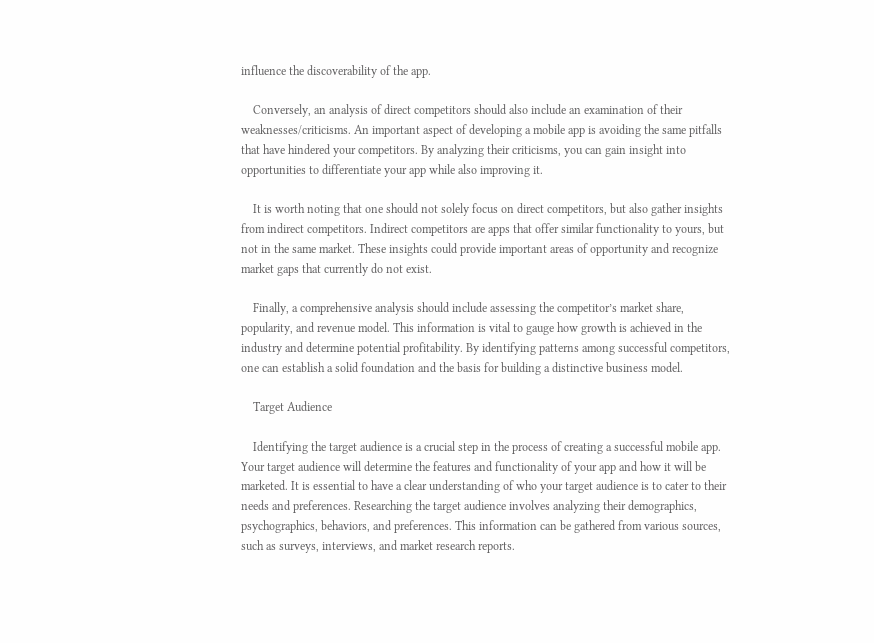influence the discoverability of the app.

    Conversely, an analysis of direct competitors should also include an examination of their weaknesses/criticisms. An important aspect of developing a mobile app is avoiding the same pitfalls that have hindered your competitors. By analyzing their criticisms, you can gain insight into opportunities to differentiate your app while also improving it.

    It is worth noting that one should not solely focus on direct competitors, but also gather insights from indirect competitors. Indirect competitors are apps that offer similar functionality to yours, but not in the same market. These insights could provide important areas of opportunity and recognize market gaps that currently do not exist.

    Finally, a comprehensive analysis should include assessing the competitor’s market share, popularity, and revenue model. This information is vital to gauge how growth is achieved in the industry and determine potential profitability. By identifying patterns among successful competitors, one can establish a solid foundation and the basis for building a distinctive business model.

    Target Audience

    Identifying the target audience is a crucial step in the process of creating a successful mobile app. Your target audience will determine the features and functionality of your app and how it will be marketed. It is essential to have a clear understanding of who your target audience is to cater to their needs and preferences. Researching the target audience involves analyzing their demographics, psychographics, behaviors, and preferences. This information can be gathered from various sources, such as surveys, interviews, and market research reports.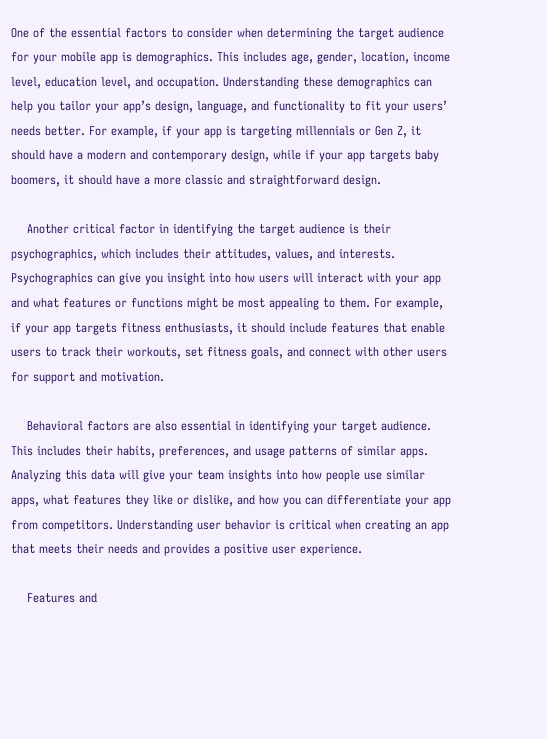One of the essential factors to consider when determining the target audience for your mobile app is demographics. This includes age, gender, location, income level, education level, and occupation. Understanding these demographics can help you tailor your app’s design, language, and functionality to fit your users’ needs better. For example, if your app is targeting millennials or Gen Z, it should have a modern and contemporary design, while if your app targets baby boomers, it should have a more classic and straightforward design.

    Another critical factor in identifying the target audience is their psychographics, which includes their attitudes, values, and interests. Psychographics can give you insight into how users will interact with your app and what features or functions might be most appealing to them. For example, if your app targets fitness enthusiasts, it should include features that enable users to track their workouts, set fitness goals, and connect with other users for support and motivation.

    Behavioral factors are also essential in identifying your target audience. This includes their habits, preferences, and usage patterns of similar apps. Analyzing this data will give your team insights into how people use similar apps, what features they like or dislike, and how you can differentiate your app from competitors. Understanding user behavior is critical when creating an app that meets their needs and provides a positive user experience.

    Features and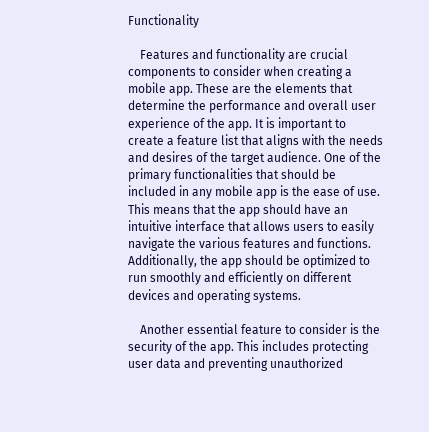Functionality

    Features and functionality are crucial components to consider when creating a mobile app. These are the elements that determine the performance and overall user experience of the app. It is important to create a feature list that aligns with the needs and desires of the target audience. One of the primary functionalities that should be included in any mobile app is the ease of use. This means that the app should have an intuitive interface that allows users to easily navigate the various features and functions. Additionally, the app should be optimized to run smoothly and efficiently on different devices and operating systems.

    Another essential feature to consider is the security of the app. This includes protecting user data and preventing unauthorized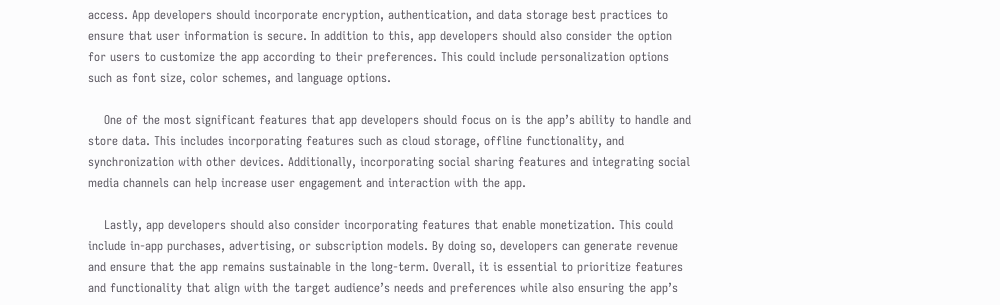access. App developers should incorporate encryption, authentication, and data storage best practices to ensure that user information is secure. In addition to this, app developers should also consider the option for users to customize the app according to their preferences. This could include personalization options such as font size, color schemes, and language options.

    One of the most significant features that app developers should focus on is the app’s ability to handle and store data. This includes incorporating features such as cloud storage, offline functionality, and synchronization with other devices. Additionally, incorporating social sharing features and integrating social media channels can help increase user engagement and interaction with the app.

    Lastly, app developers should also consider incorporating features that enable monetization. This could include in-app purchases, advertising, or subscription models. By doing so, developers can generate revenue and ensure that the app remains sustainable in the long-term. Overall, it is essential to prioritize features and functionality that align with the target audience’s needs and preferences while also ensuring the app’s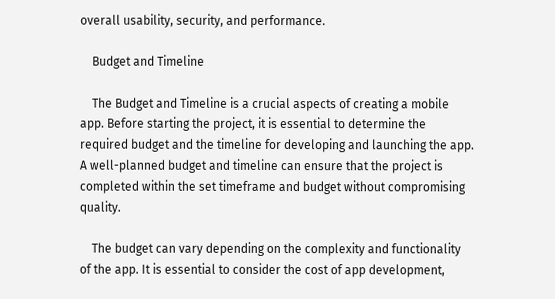overall usability, security, and performance.

    Budget and Timeline

    The Budget and Timeline is a crucial aspects of creating a mobile app. Before starting the project, it is essential to determine the required budget and the timeline for developing and launching the app. A well-planned budget and timeline can ensure that the project is completed within the set timeframe and budget without compromising quality.

    The budget can vary depending on the complexity and functionality of the app. It is essential to consider the cost of app development,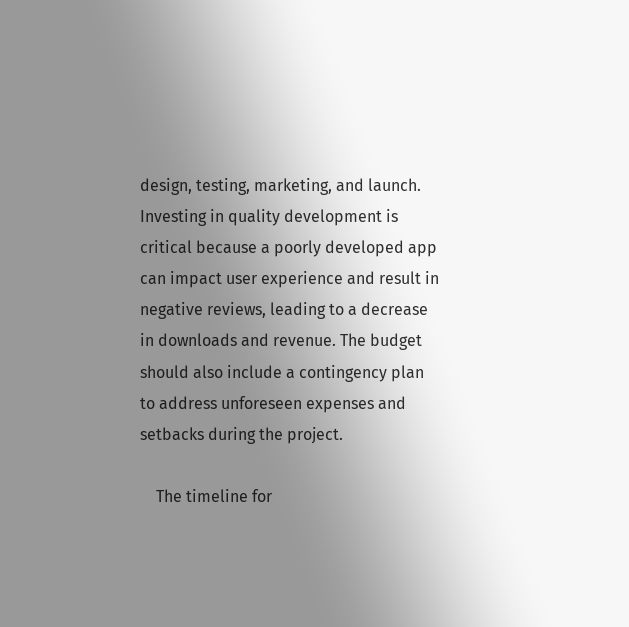design, testing, marketing, and launch. Investing in quality development is critical because a poorly developed app can impact user experience and result in negative reviews, leading to a decrease in downloads and revenue. The budget should also include a contingency plan to address unforeseen expenses and setbacks during the project.

    The timeline for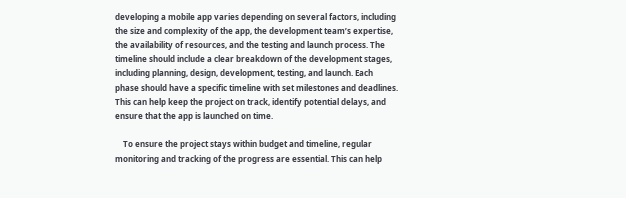developing a mobile app varies depending on several factors, including the size and complexity of the app, the development team’s expertise, the availability of resources, and the testing and launch process. The timeline should include a clear breakdown of the development stages, including planning, design, development, testing, and launch. Each phase should have a specific timeline with set milestones and deadlines. This can help keep the project on track, identify potential delays, and ensure that the app is launched on time.

    To ensure the project stays within budget and timeline, regular monitoring and tracking of the progress are essential. This can help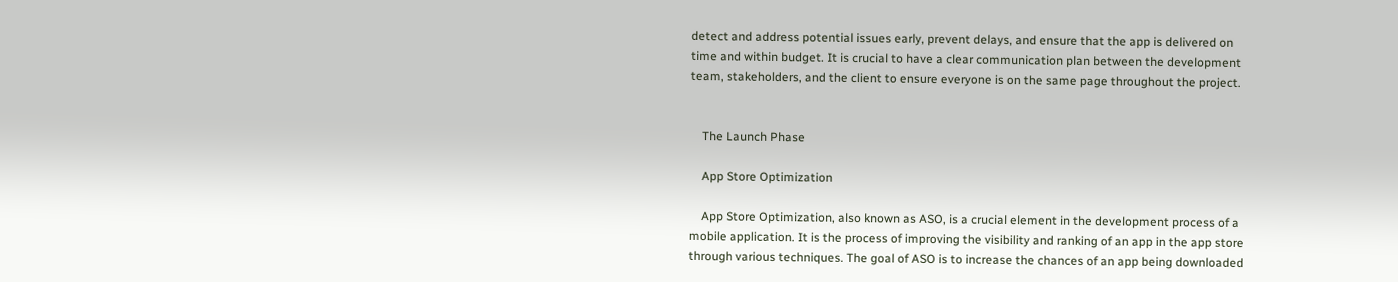detect and address potential issues early, prevent delays, and ensure that the app is delivered on time and within budget. It is crucial to have a clear communication plan between the development team, stakeholders, and the client to ensure everyone is on the same page throughout the project.


    The Launch Phase

    App Store Optimization

    App Store Optimization, also known as ASO, is a crucial element in the development process of a mobile application. It is the process of improving the visibility and ranking of an app in the app store through various techniques. The goal of ASO is to increase the chances of an app being downloaded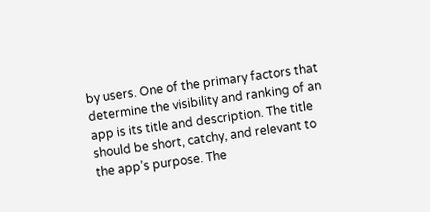by users. One of the primary factors that determine the visibility and ranking of an app is its title and description. The title should be short, catchy, and relevant to the app’s purpose. The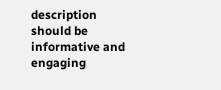description should be informative and engaging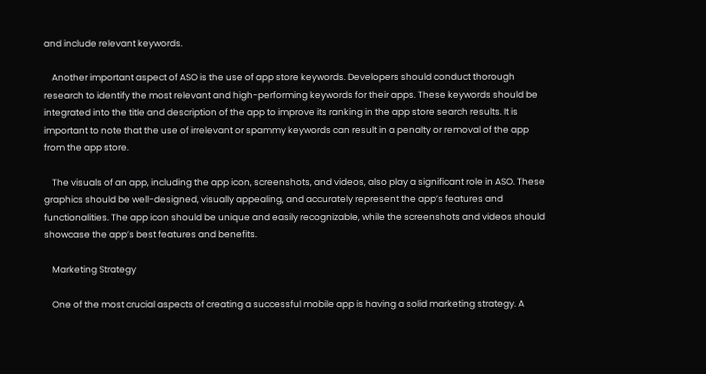and include relevant keywords.

    Another important aspect of ASO is the use of app store keywords. Developers should conduct thorough research to identify the most relevant and high-performing keywords for their apps. These keywords should be integrated into the title and description of the app to improve its ranking in the app store search results. It is important to note that the use of irrelevant or spammy keywords can result in a penalty or removal of the app from the app store.

    The visuals of an app, including the app icon, screenshots, and videos, also play a significant role in ASO. These graphics should be well-designed, visually appealing, and accurately represent the app’s features and functionalities. The app icon should be unique and easily recognizable, while the screenshots and videos should showcase the app’s best features and benefits.

    Marketing Strategy

    One of the most crucial aspects of creating a successful mobile app is having a solid marketing strategy. A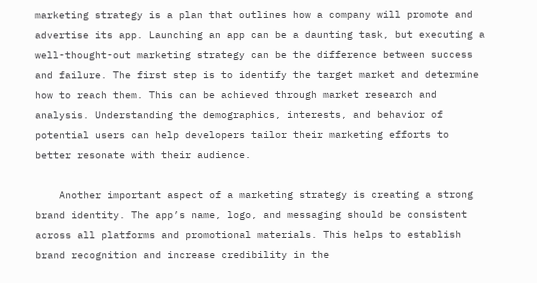marketing strategy is a plan that outlines how a company will promote and advertise its app. Launching an app can be a daunting task, but executing a well-thought-out marketing strategy can be the difference between success and failure. The first step is to identify the target market and determine how to reach them. This can be achieved through market research and analysis. Understanding the demographics, interests, and behavior of potential users can help developers tailor their marketing efforts to better resonate with their audience.

    Another important aspect of a marketing strategy is creating a strong brand identity. The app’s name, logo, and messaging should be consistent across all platforms and promotional materials. This helps to establish brand recognition and increase credibility in the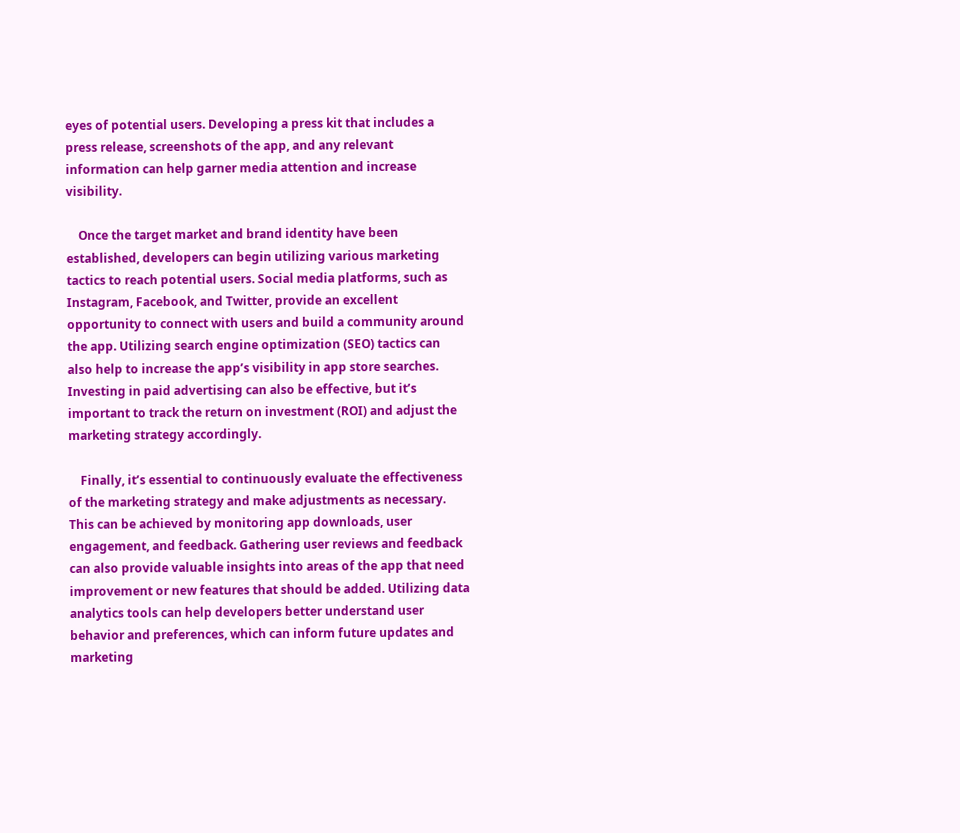eyes of potential users. Developing a press kit that includes a press release, screenshots of the app, and any relevant information can help garner media attention and increase visibility.

    Once the target market and brand identity have been established, developers can begin utilizing various marketing tactics to reach potential users. Social media platforms, such as Instagram, Facebook, and Twitter, provide an excellent opportunity to connect with users and build a community around the app. Utilizing search engine optimization (SEO) tactics can also help to increase the app’s visibility in app store searches. Investing in paid advertising can also be effective, but it’s important to track the return on investment (ROI) and adjust the marketing strategy accordingly.

    Finally, it’s essential to continuously evaluate the effectiveness of the marketing strategy and make adjustments as necessary. This can be achieved by monitoring app downloads, user engagement, and feedback. Gathering user reviews and feedback can also provide valuable insights into areas of the app that need improvement or new features that should be added. Utilizing data analytics tools can help developers better understand user behavior and preferences, which can inform future updates and marketing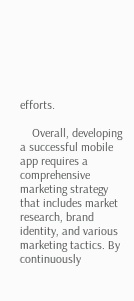efforts.

    Overall, developing a successful mobile app requires a comprehensive marketing strategy that includes market research, brand identity, and various marketing tactics. By continuously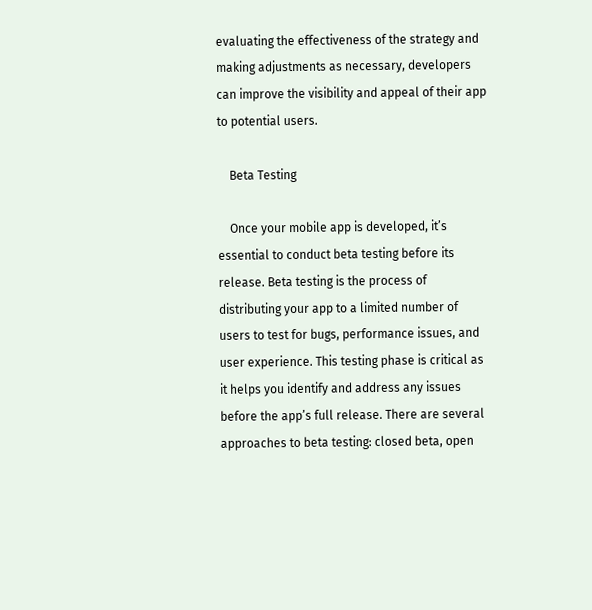evaluating the effectiveness of the strategy and making adjustments as necessary, developers can improve the visibility and appeal of their app to potential users.

    Beta Testing

    Once your mobile app is developed, it’s essential to conduct beta testing before its release. Beta testing is the process of distributing your app to a limited number of users to test for bugs, performance issues, and user experience. This testing phase is critical as it helps you identify and address any issues before the app’s full release. There are several approaches to beta testing: closed beta, open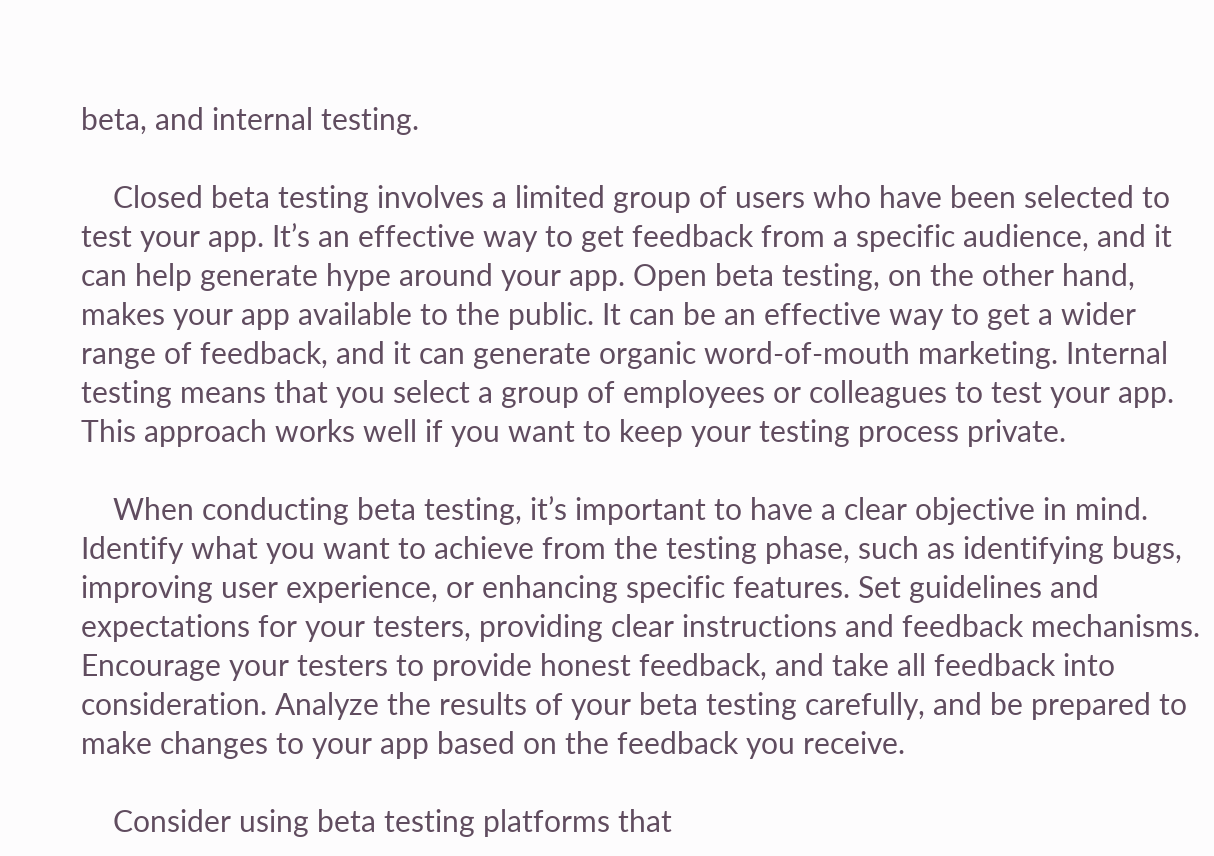beta, and internal testing.

    Closed beta testing involves a limited group of users who have been selected to test your app. It’s an effective way to get feedback from a specific audience, and it can help generate hype around your app. Open beta testing, on the other hand, makes your app available to the public. It can be an effective way to get a wider range of feedback, and it can generate organic word-of-mouth marketing. Internal testing means that you select a group of employees or colleagues to test your app. This approach works well if you want to keep your testing process private.

    When conducting beta testing, it’s important to have a clear objective in mind. Identify what you want to achieve from the testing phase, such as identifying bugs, improving user experience, or enhancing specific features. Set guidelines and expectations for your testers, providing clear instructions and feedback mechanisms. Encourage your testers to provide honest feedback, and take all feedback into consideration. Analyze the results of your beta testing carefully, and be prepared to make changes to your app based on the feedback you receive.

    Consider using beta testing platforms that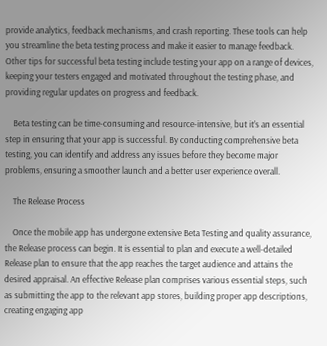provide analytics, feedback mechanisms, and crash reporting. These tools can help you streamline the beta testing process and make it easier to manage feedback. Other tips for successful beta testing include testing your app on a range of devices, keeping your testers engaged and motivated throughout the testing phase, and providing regular updates on progress and feedback.

    Beta testing can be time-consuming and resource-intensive, but it’s an essential step in ensuring that your app is successful. By conducting comprehensive beta testing, you can identify and address any issues before they become major problems, ensuring a smoother launch and a better user experience overall.

    The Release Process

    Once the mobile app has undergone extensive Beta Testing and quality assurance, the Release process can begin. It is essential to plan and execute a well-detailed Release plan to ensure that the app reaches the target audience and attains the desired appraisal. An effective Release plan comprises various essential steps, such as submitting the app to the relevant app stores, building proper app descriptions, creating engaging app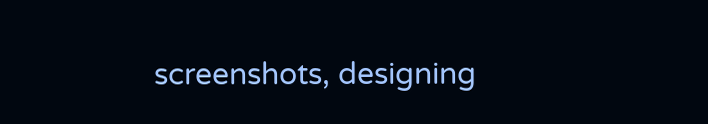screenshots, designing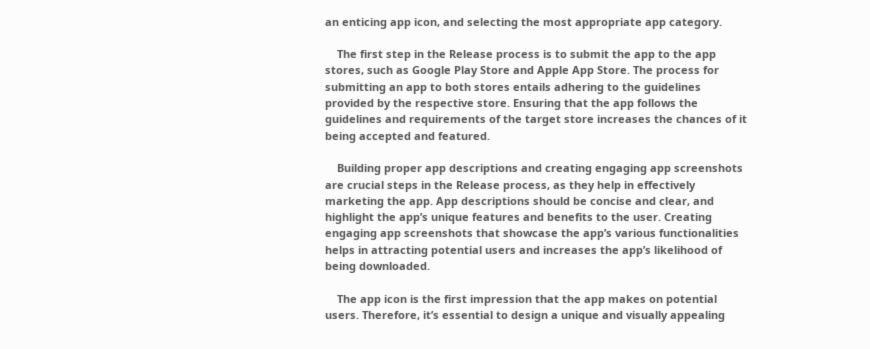an enticing app icon, and selecting the most appropriate app category.

    The first step in the Release process is to submit the app to the app stores, such as Google Play Store and Apple App Store. The process for submitting an app to both stores entails adhering to the guidelines provided by the respective store. Ensuring that the app follows the guidelines and requirements of the target store increases the chances of it being accepted and featured.

    Building proper app descriptions and creating engaging app screenshots are crucial steps in the Release process, as they help in effectively marketing the app. App descriptions should be concise and clear, and highlight the app’s unique features and benefits to the user. Creating engaging app screenshots that showcase the app’s various functionalities helps in attracting potential users and increases the app’s likelihood of being downloaded.

    The app icon is the first impression that the app makes on potential users. Therefore, it’s essential to design a unique and visually appealing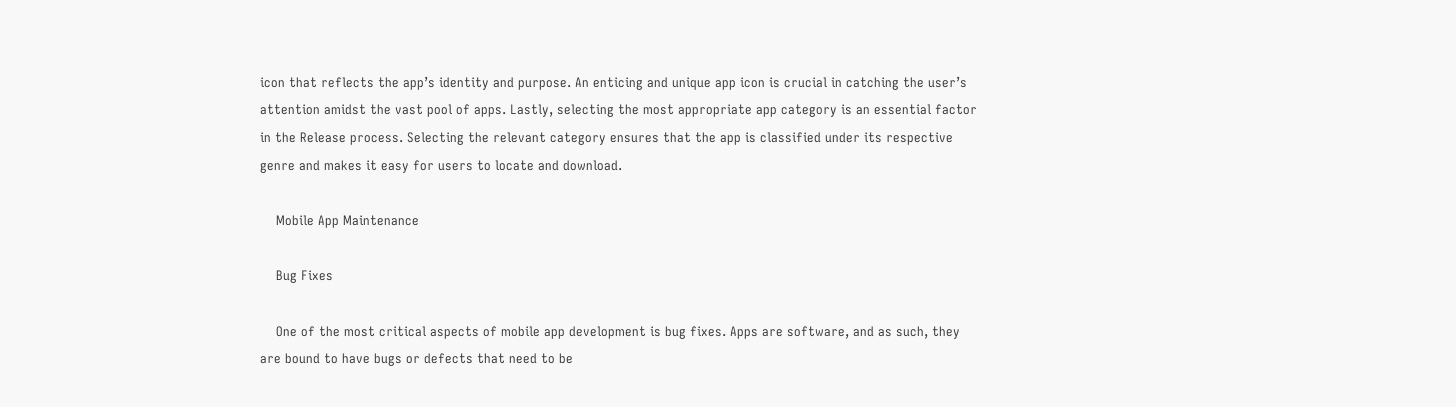icon that reflects the app’s identity and purpose. An enticing and unique app icon is crucial in catching the user’s attention amidst the vast pool of apps. Lastly, selecting the most appropriate app category is an essential factor in the Release process. Selecting the relevant category ensures that the app is classified under its respective genre and makes it easy for users to locate and download.

    Mobile App Maintenance

    Bug Fixes

    One of the most critical aspects of mobile app development is bug fixes. Apps are software, and as such, they are bound to have bugs or defects that need to be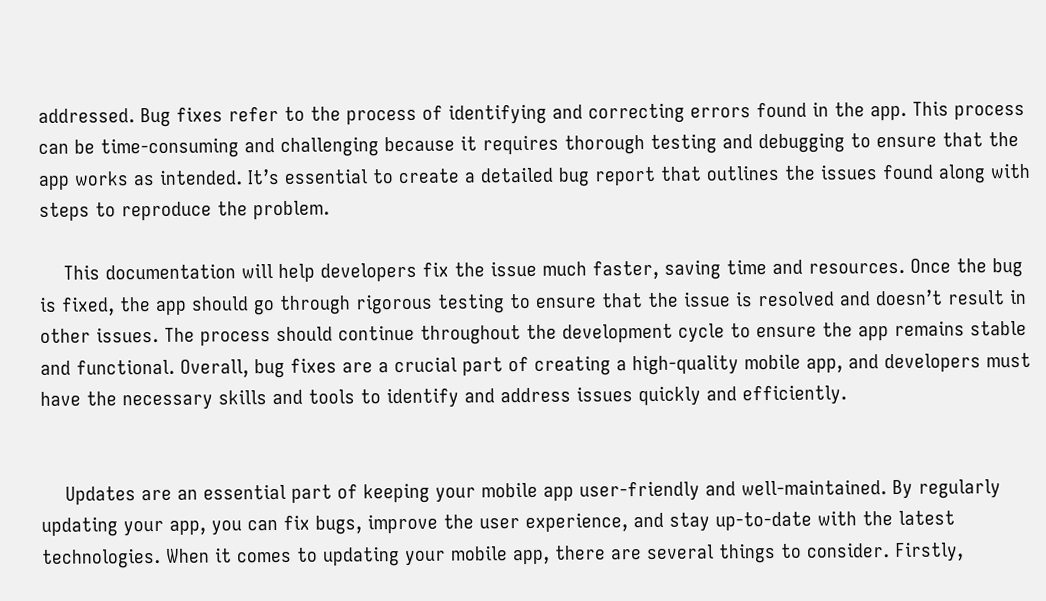addressed. Bug fixes refer to the process of identifying and correcting errors found in the app. This process can be time-consuming and challenging because it requires thorough testing and debugging to ensure that the app works as intended. It’s essential to create a detailed bug report that outlines the issues found along with steps to reproduce the problem.

    This documentation will help developers fix the issue much faster, saving time and resources. Once the bug is fixed, the app should go through rigorous testing to ensure that the issue is resolved and doesn’t result in other issues. The process should continue throughout the development cycle to ensure the app remains stable and functional. Overall, bug fixes are a crucial part of creating a high-quality mobile app, and developers must have the necessary skills and tools to identify and address issues quickly and efficiently.


    Updates are an essential part of keeping your mobile app user-friendly and well-maintained. By regularly updating your app, you can fix bugs, improve the user experience, and stay up-to-date with the latest technologies. When it comes to updating your mobile app, there are several things to consider. Firstly,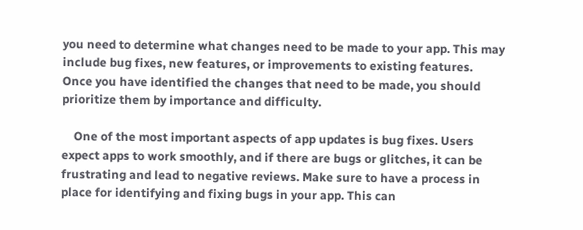you need to determine what changes need to be made to your app. This may include bug fixes, new features, or improvements to existing features. Once you have identified the changes that need to be made, you should prioritize them by importance and difficulty.

    One of the most important aspects of app updates is bug fixes. Users expect apps to work smoothly, and if there are bugs or glitches, it can be frustrating and lead to negative reviews. Make sure to have a process in place for identifying and fixing bugs in your app. This can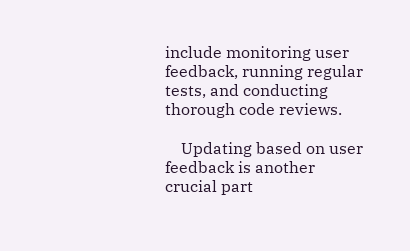include monitoring user feedback, running regular tests, and conducting thorough code reviews.

    Updating based on user feedback is another crucial part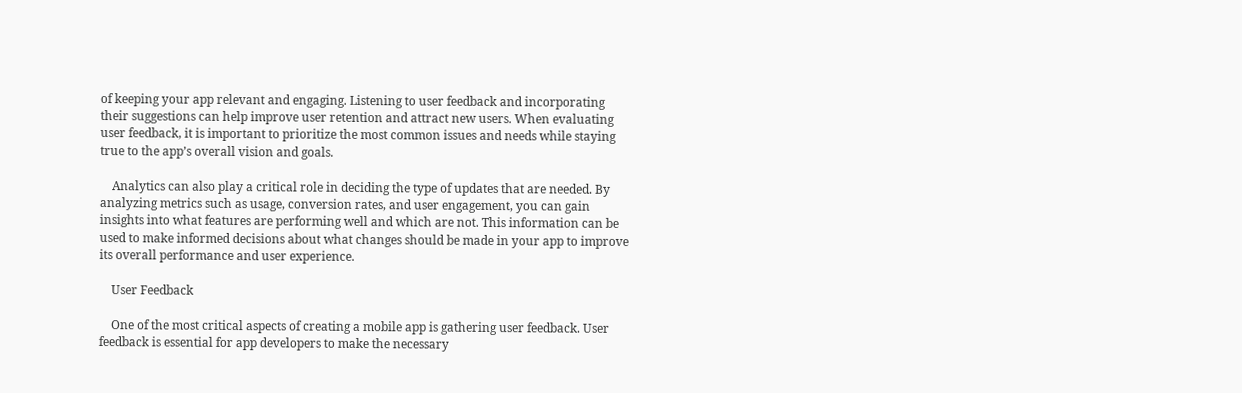of keeping your app relevant and engaging. Listening to user feedback and incorporating their suggestions can help improve user retention and attract new users. When evaluating user feedback, it is important to prioritize the most common issues and needs while staying true to the app’s overall vision and goals.

    Analytics can also play a critical role in deciding the type of updates that are needed. By analyzing metrics such as usage, conversion rates, and user engagement, you can gain insights into what features are performing well and which are not. This information can be used to make informed decisions about what changes should be made in your app to improve its overall performance and user experience.

    User Feedback

    One of the most critical aspects of creating a mobile app is gathering user feedback. User feedback is essential for app developers to make the necessary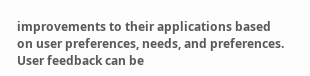improvements to their applications based on user preferences, needs, and preferences. User feedback can be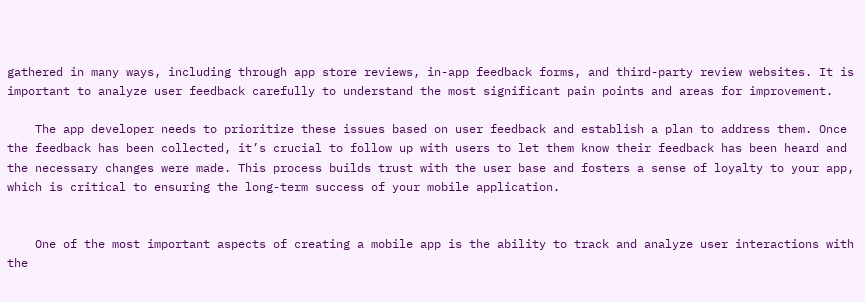gathered in many ways, including through app store reviews, in-app feedback forms, and third-party review websites. It is important to analyze user feedback carefully to understand the most significant pain points and areas for improvement.

    The app developer needs to prioritize these issues based on user feedback and establish a plan to address them. Once the feedback has been collected, it’s crucial to follow up with users to let them know their feedback has been heard and the necessary changes were made. This process builds trust with the user base and fosters a sense of loyalty to your app, which is critical to ensuring the long-term success of your mobile application.


    One of the most important aspects of creating a mobile app is the ability to track and analyze user interactions with the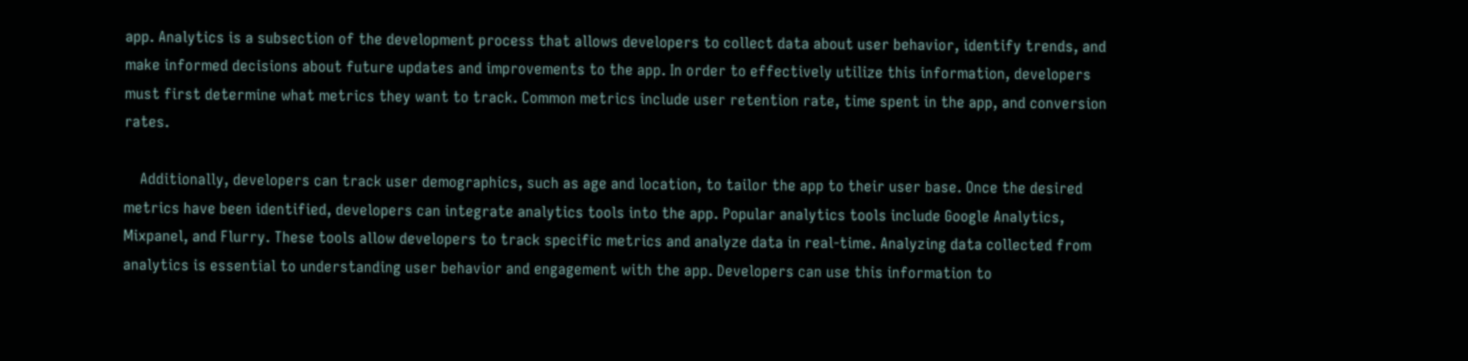app. Analytics is a subsection of the development process that allows developers to collect data about user behavior, identify trends, and make informed decisions about future updates and improvements to the app. In order to effectively utilize this information, developers must first determine what metrics they want to track. Common metrics include user retention rate, time spent in the app, and conversion rates.

    Additionally, developers can track user demographics, such as age and location, to tailor the app to their user base. Once the desired metrics have been identified, developers can integrate analytics tools into the app. Popular analytics tools include Google Analytics, Mixpanel, and Flurry. These tools allow developers to track specific metrics and analyze data in real-time. Analyzing data collected from analytics is essential to understanding user behavior and engagement with the app. Developers can use this information to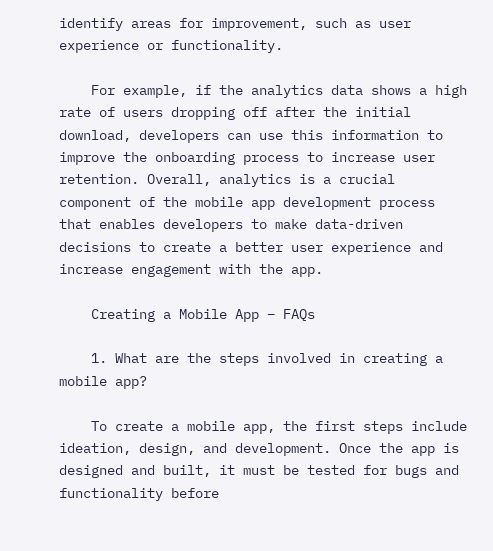identify areas for improvement, such as user experience or functionality.

    For example, if the analytics data shows a high rate of users dropping off after the initial download, developers can use this information to improve the onboarding process to increase user retention. Overall, analytics is a crucial component of the mobile app development process that enables developers to make data-driven decisions to create a better user experience and increase engagement with the app.

    Creating a Mobile App – FAQs

    1. What are the steps involved in creating a mobile app?

    To create a mobile app, the first steps include ideation, design, and development. Once the app is designed and built, it must be tested for bugs and functionality before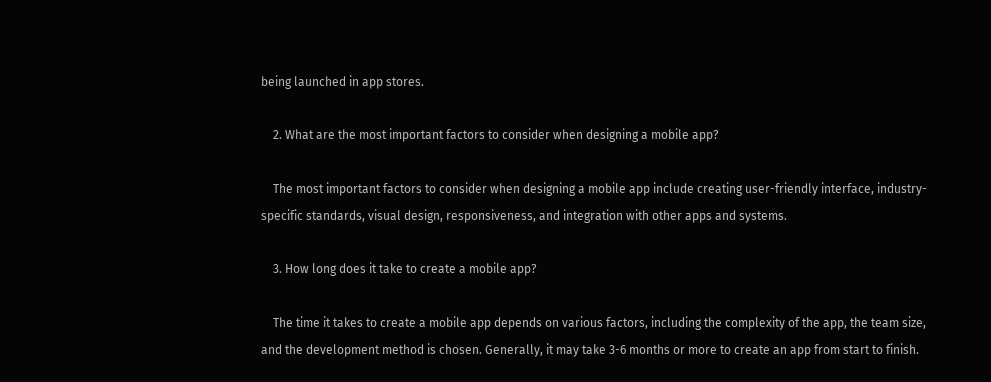being launched in app stores.

    2. What are the most important factors to consider when designing a mobile app?

    The most important factors to consider when designing a mobile app include creating user-friendly interface, industry-specific standards, visual design, responsiveness, and integration with other apps and systems.

    3. How long does it take to create a mobile app?

    The time it takes to create a mobile app depends on various factors, including the complexity of the app, the team size, and the development method is chosen. Generally, it may take 3-6 months or more to create an app from start to finish.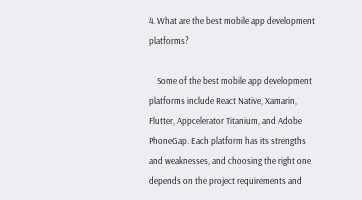4. What are the best mobile app development platforms?

    Some of the best mobile app development platforms include React Native, Xamarin, Flutter, Appcelerator Titanium, and Adobe PhoneGap. Each platform has its strengths and weaknesses, and choosing the right one depends on the project requirements and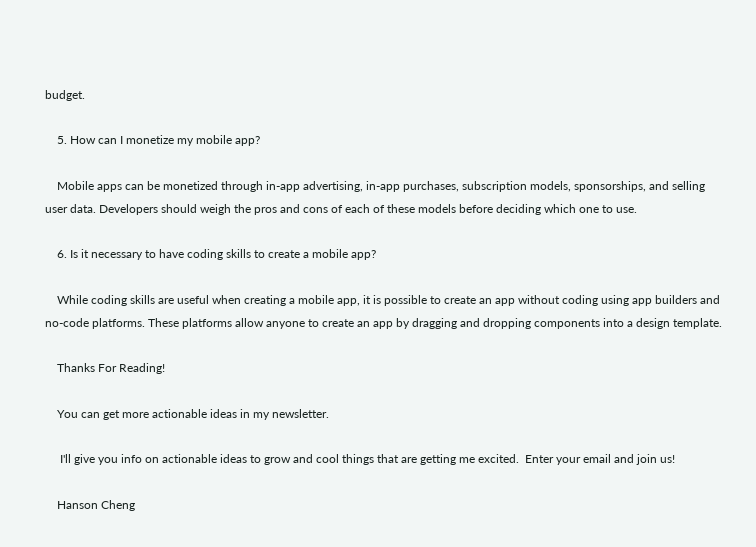budget.

    5. How can I monetize my mobile app?

    Mobile apps can be monetized through in-app advertising, in-app purchases, subscription models, sponsorships, and selling user data. Developers should weigh the pros and cons of each of these models before deciding which one to use.

    6. Is it necessary to have coding skills to create a mobile app?

    While coding skills are useful when creating a mobile app, it is possible to create an app without coding using app builders and no-code platforms. These platforms allow anyone to create an app by dragging and dropping components into a design template.

    Thanks For Reading!

    You can get more actionable ideas in my newsletter.

     I'll give you info on actionable ideas to grow and cool things that are getting me excited.  Enter your email and join us!

    Hanson Cheng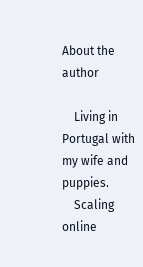About the author

    Living in Portugal with my wife and puppies.
    Scaling online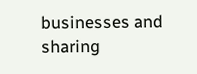businesses and sharing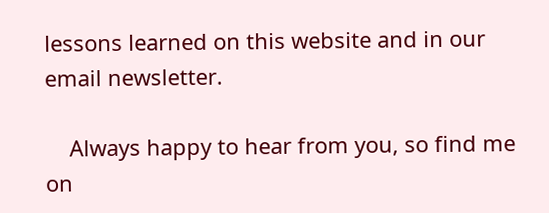lessons learned on this website and in our email newsletter.

    Always happy to hear from you, so find me on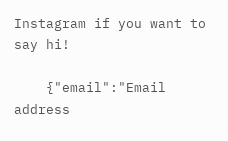Instagram if you want to say hi!

    {"email":"Email address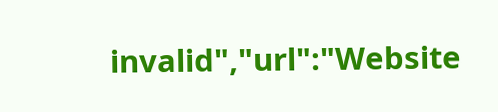invalid","url":"Website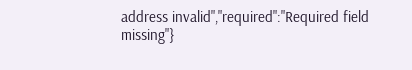address invalid","required":"Required field missing"}